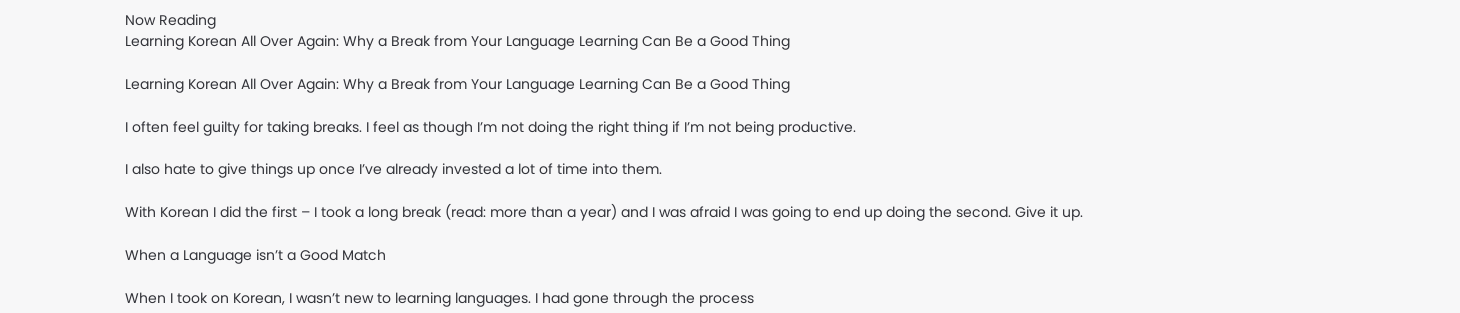Now Reading
Learning Korean All Over Again: Why a Break from Your Language Learning Can Be a Good Thing

Learning Korean All Over Again: Why a Break from Your Language Learning Can Be a Good Thing

I often feel guilty for taking breaks. I feel as though I’m not doing the right thing if I’m not being productive.

I also hate to give things up once I’ve already invested a lot of time into them.

With Korean I did the first – I took a long break (read: more than a year) and I was afraid I was going to end up doing the second. Give it up.

When a Language isn’t a Good Match

When I took on Korean, I wasn’t new to learning languages. I had gone through the process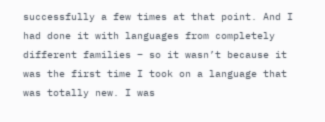successfully a few times at that point. And I had done it with languages from completely different families – so it wasn’t because it was the first time I took on a language that was totally new. I was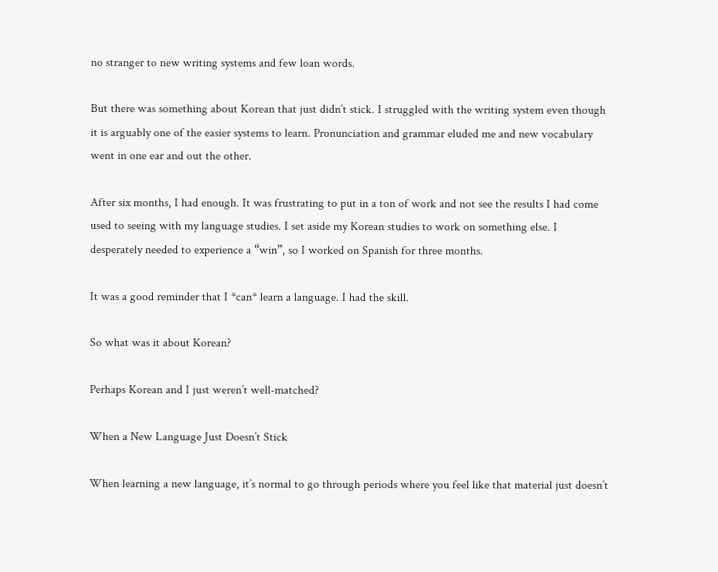no stranger to new writing systems and few loan words.

But there was something about Korean that just didn’t stick. I struggled with the writing system even though it is arguably one of the easier systems to learn. Pronunciation and grammar eluded me and new vocabulary went in one ear and out the other.

After six months, I had enough. It was frustrating to put in a ton of work and not see the results I had come used to seeing with my language studies. I set aside my Korean studies to work on something else. I desperately needed to experience a “win”, so I worked on Spanish for three months.

It was a good reminder that I *can* learn a language. I had the skill.

So what was it about Korean?

Perhaps Korean and I just weren’t well-matched?

When a New Language Just Doesn’t Stick

When learning a new language, it’s normal to go through periods where you feel like that material just doesn’t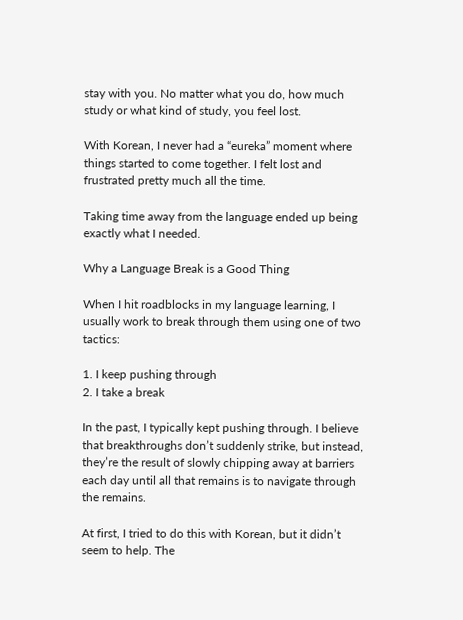stay with you. No matter what you do, how much study or what kind of study, you feel lost.

With Korean, I never had a “eureka” moment where things started to come together. I felt lost and frustrated pretty much all the time.

Taking time away from the language ended up being exactly what I needed.

Why a Language Break is a Good Thing

When I hit roadblocks in my language learning, I usually work to break through them using one of two tactics:

1. I keep pushing through
2. I take a break

In the past, I typically kept pushing through. I believe that breakthroughs don’t suddenly strike, but instead, they’re the result of slowly chipping away at barriers each day until all that remains is to navigate through the remains.

At first, I tried to do this with Korean, but it didn’t seem to help. The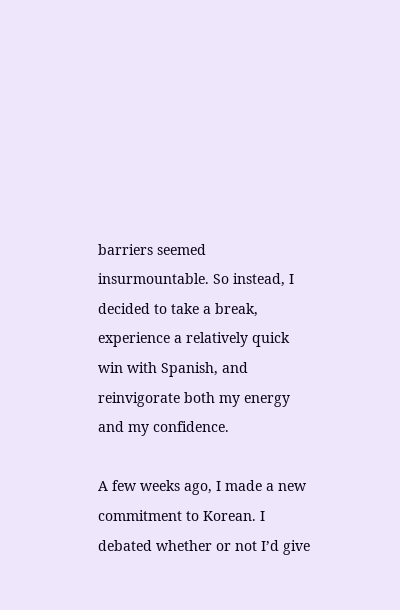barriers seemed insurmountable. So instead, I decided to take a break, experience a relatively quick win with Spanish, and reinvigorate both my energy and my confidence.

A few weeks ago, I made a new commitment to Korean. I debated whether or not I’d give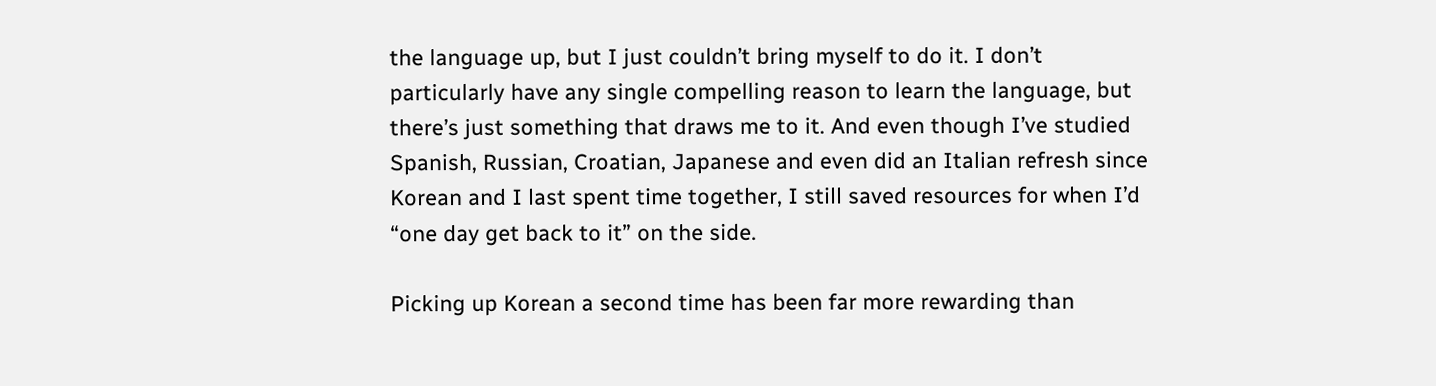the language up, but I just couldn’t bring myself to do it. I don’t particularly have any single compelling reason to learn the language, but there’s just something that draws me to it. And even though I’ve studied Spanish, Russian, Croatian, Japanese and even did an Italian refresh since Korean and I last spent time together, I still saved resources for when I’d “one day get back to it” on the side.

Picking up Korean a second time has been far more rewarding than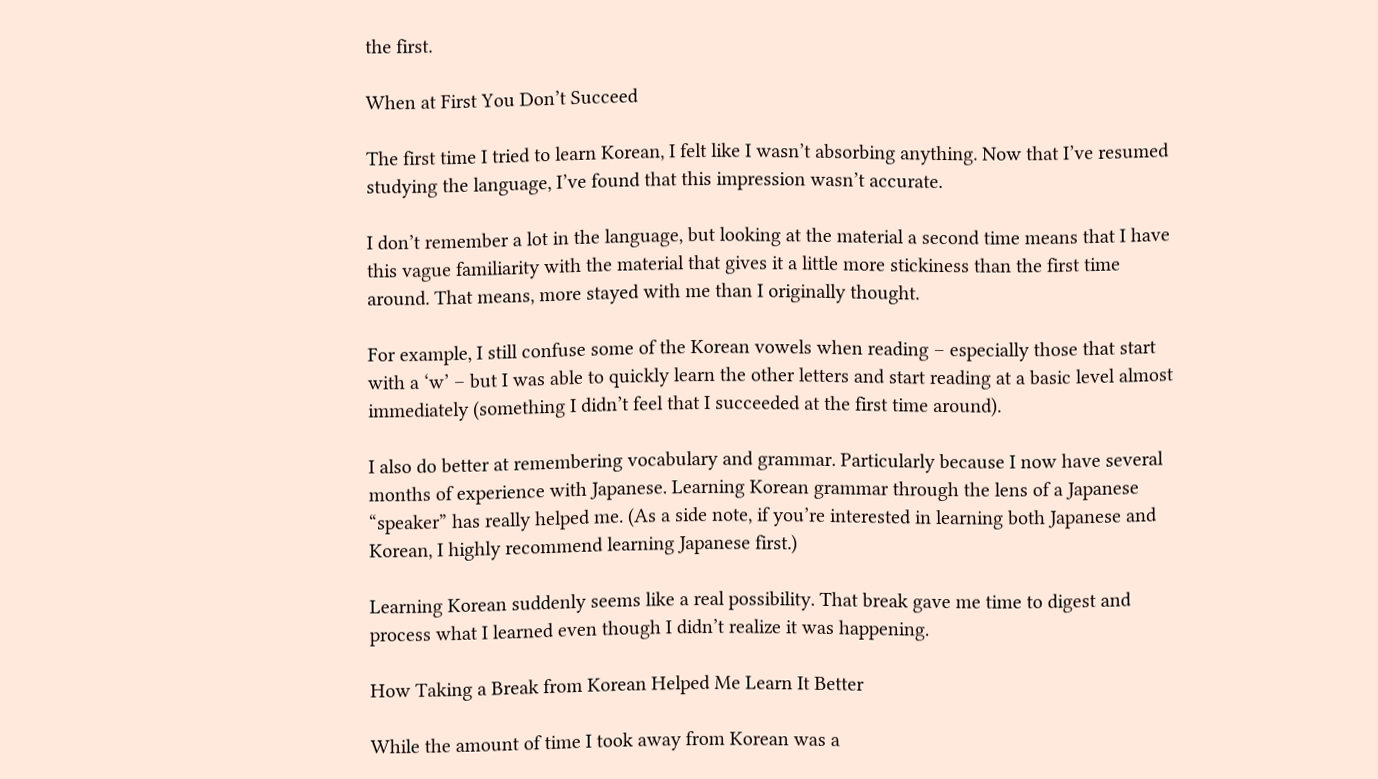the first.

When at First You Don’t Succeed

The first time I tried to learn Korean, I felt like I wasn’t absorbing anything. Now that I’ve resumed studying the language, I’ve found that this impression wasn’t accurate.

I don’t remember a lot in the language, but looking at the material a second time means that I have this vague familiarity with the material that gives it a little more stickiness than the first time around. That means, more stayed with me than I originally thought.

For example, I still confuse some of the Korean vowels when reading – especially those that start with a ‘w’ – but I was able to quickly learn the other letters and start reading at a basic level almost immediately (something I didn’t feel that I succeeded at the first time around).

I also do better at remembering vocabulary and grammar. Particularly because I now have several months of experience with Japanese. Learning Korean grammar through the lens of a Japanese “speaker” has really helped me. (As a side note, if you’re interested in learning both Japanese and Korean, I highly recommend learning Japanese first.)

Learning Korean suddenly seems like a real possibility. That break gave me time to digest and process what I learned even though I didn’t realize it was happening.

How Taking a Break from Korean Helped Me Learn It Better

While the amount of time I took away from Korean was a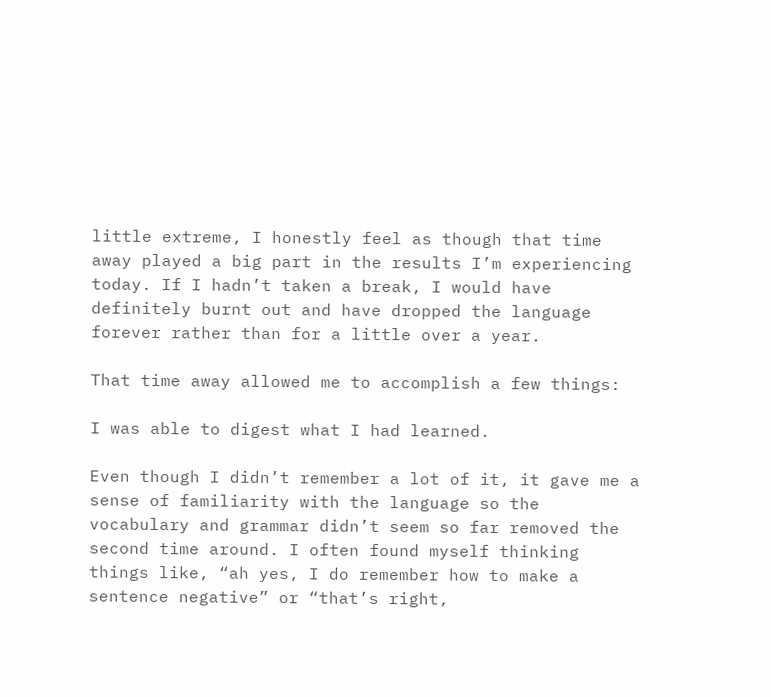little extreme, I honestly feel as though that time away played a big part in the results I’m experiencing today. If I hadn’t taken a break, I would have definitely burnt out and have dropped the language forever rather than for a little over a year.

That time away allowed me to accomplish a few things:

I was able to digest what I had learned.

Even though I didn’t remember a lot of it, it gave me a sense of familiarity with the language so the vocabulary and grammar didn’t seem so far removed the second time around. I often found myself thinking things like, “ah yes, I do remember how to make a sentence negative” or “that’s right,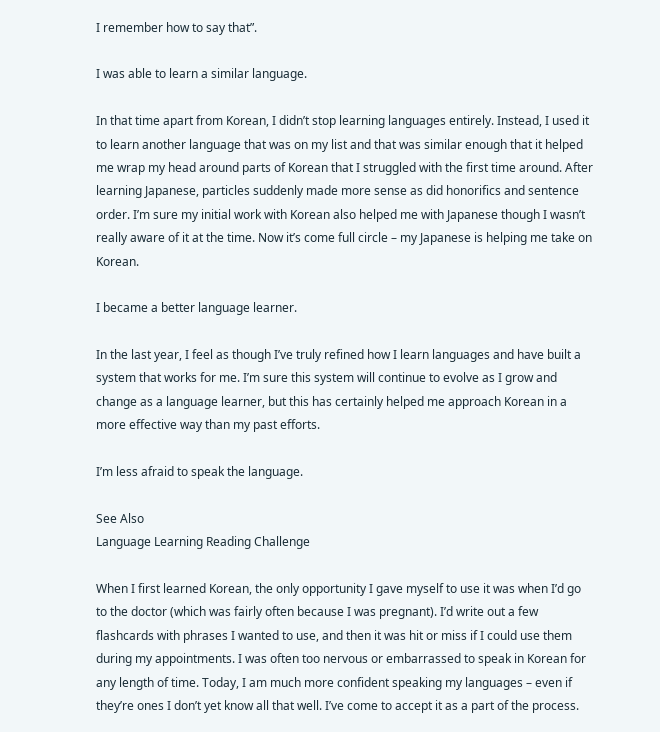I remember how to say that”.

I was able to learn a similar language.

In that time apart from Korean, I didn’t stop learning languages entirely. Instead, I used it to learn another language that was on my list and that was similar enough that it helped me wrap my head around parts of Korean that I struggled with the first time around. After learning Japanese, particles suddenly made more sense as did honorifics and sentence order. I’m sure my initial work with Korean also helped me with Japanese though I wasn’t really aware of it at the time. Now it’s come full circle – my Japanese is helping me take on Korean.

I became a better language learner.

In the last year, I feel as though I’ve truly refined how I learn languages and have built a system that works for me. I’m sure this system will continue to evolve as I grow and change as a language learner, but this has certainly helped me approach Korean in a more effective way than my past efforts.

I’m less afraid to speak the language.

See Also
Language Learning Reading Challenge

When I first learned Korean, the only opportunity I gave myself to use it was when I’d go to the doctor (which was fairly often because I was pregnant). I’d write out a few flashcards with phrases I wanted to use, and then it was hit or miss if I could use them during my appointments. I was often too nervous or embarrassed to speak in Korean for any length of time. Today, I am much more confident speaking my languages – even if they’re ones I don’t yet know all that well. I’ve come to accept it as a part of the process.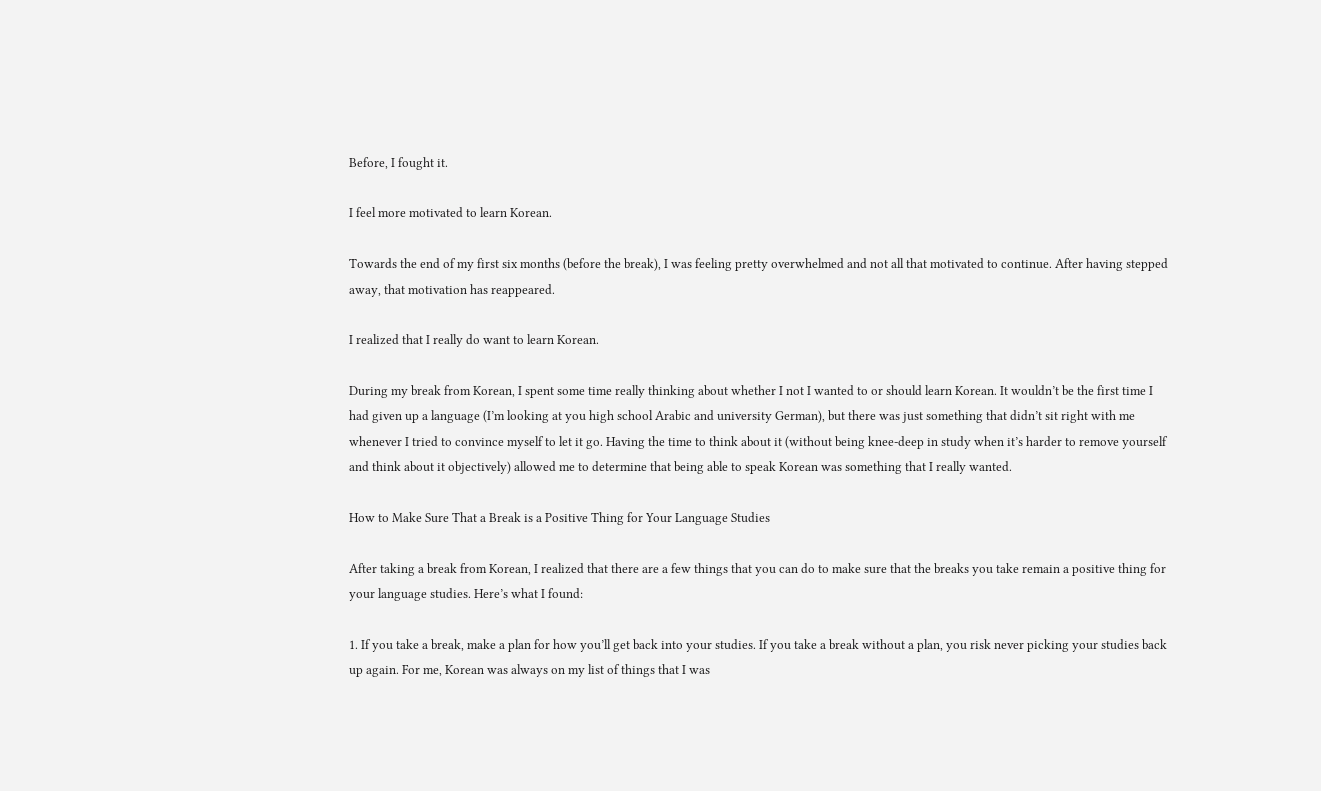Before, I fought it.

I feel more motivated to learn Korean.

Towards the end of my first six months (before the break), I was feeling pretty overwhelmed and not all that motivated to continue. After having stepped away, that motivation has reappeared.

I realized that I really do want to learn Korean.

During my break from Korean, I spent some time really thinking about whether I not I wanted to or should learn Korean. It wouldn’t be the first time I had given up a language (I’m looking at you high school Arabic and university German), but there was just something that didn’t sit right with me whenever I tried to convince myself to let it go. Having the time to think about it (without being knee-deep in study when it’s harder to remove yourself and think about it objectively) allowed me to determine that being able to speak Korean was something that I really wanted.

How to Make Sure That a Break is a Positive Thing for Your Language Studies

After taking a break from Korean, I realized that there are a few things that you can do to make sure that the breaks you take remain a positive thing for your language studies. Here’s what I found:

1. If you take a break, make a plan for how you’ll get back into your studies. If you take a break without a plan, you risk never picking your studies back up again. For me, Korean was always on my list of things that I was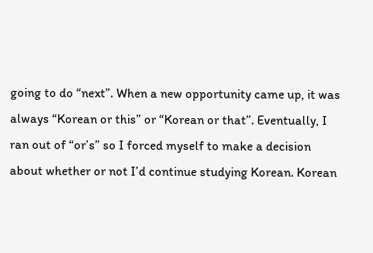going to do “next”. When a new opportunity came up, it was always “Korean or this” or “Korean or that”. Eventually, I ran out of “or’s” so I forced myself to make a decision about whether or not I’d continue studying Korean. Korean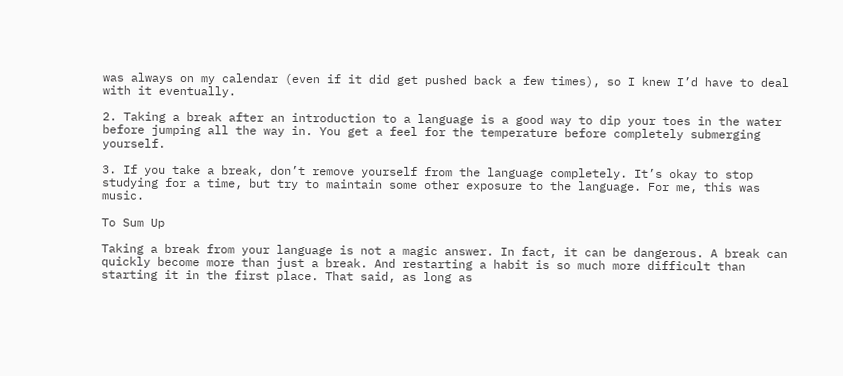was always on my calendar (even if it did get pushed back a few times), so I knew I’d have to deal with it eventually.

2. Taking a break after an introduction to a language is a good way to dip your toes in the water before jumping all the way in. You get a feel for the temperature before completely submerging yourself.

3. If you take a break, don’t remove yourself from the language completely. It’s okay to stop studying for a time, but try to maintain some other exposure to the language. For me, this was music.

To Sum Up

Taking a break from your language is not a magic answer. In fact, it can be dangerous. A break can quickly become more than just a break. And restarting a habit is so much more difficult than starting it in the first place. That said, as long as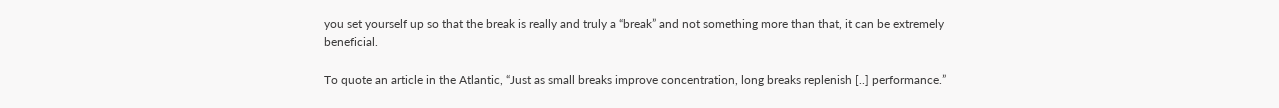you set yourself up so that the break is really and truly a “break” and not something more than that, it can be extremely beneficial.

To quote an article in the Atlantic, “Just as small breaks improve concentration, long breaks replenish [..] performance.”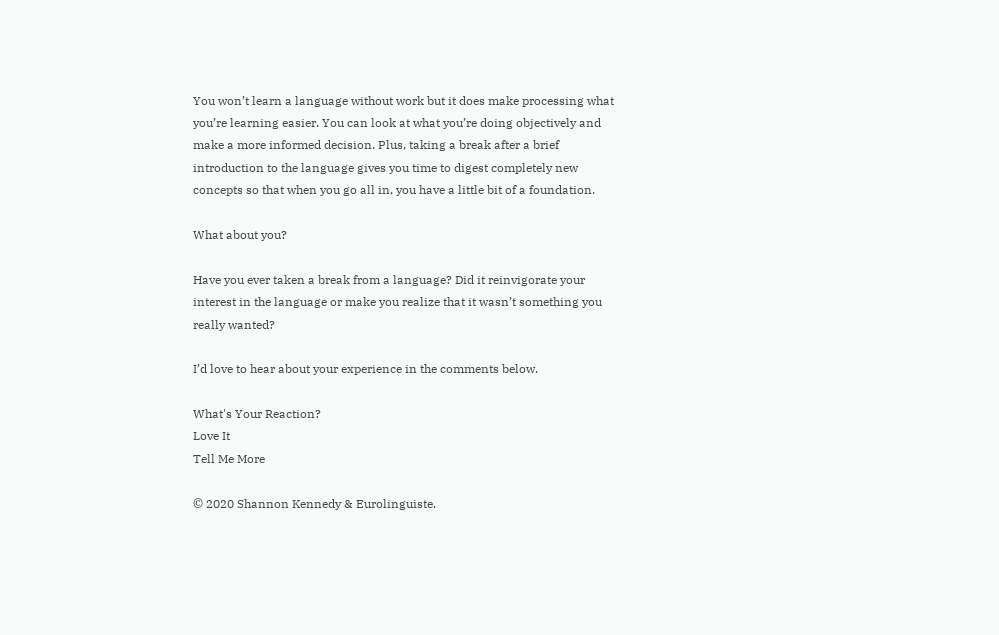You won’t learn a language without work but it does make processing what you’re learning easier. You can look at what you’re doing objectively and make a more informed decision. Plus, taking a break after a brief introduction to the language gives you time to digest completely new concepts so that when you go all in, you have a little bit of a foundation.

What about you?

Have you ever taken a break from a language? Did it reinvigorate your interest in the language or make you realize that it wasn’t something you really wanted?

I’d love to hear about your experience in the comments below.

What's Your Reaction?
Love It
Tell Me More

© 2020 Shannon Kennedy & Eurolinguiste.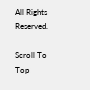All Rights Reserved.

Scroll To Top